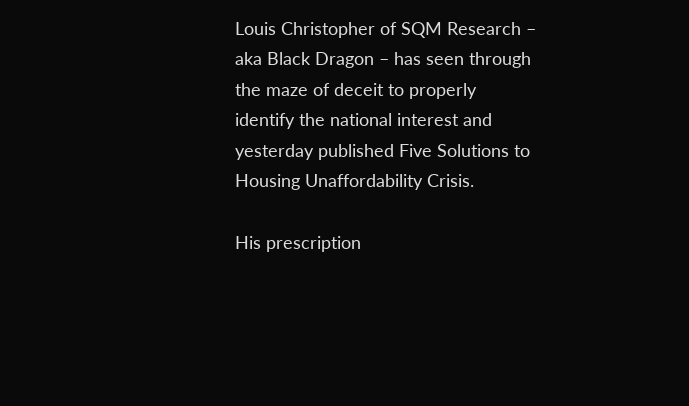Louis Christopher of SQM Research – aka Black Dragon – has seen through the maze of deceit to properly identify the national interest and yesterday published Five Solutions to Housing Unaffordability Crisis.

His prescription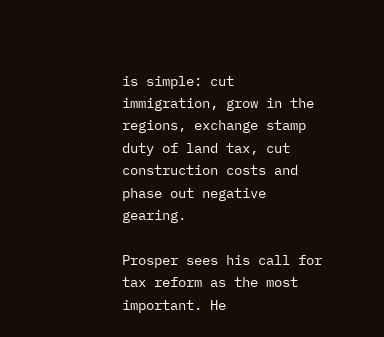is simple: cut immigration, grow in the regions, exchange stamp duty of land tax, cut construction costs and phase out negative gearing.

Prosper sees his call for tax reform as the most important. He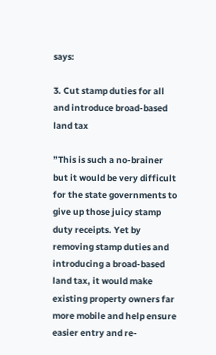says:

3. Cut stamp duties for all and introduce broad-based land tax

”This is such a no-brainer but it would be very difficult for the state governments to give up those juicy stamp duty receipts. Yet by removing stamp duties and introducing a broad-based land tax, it would make existing property owners far more mobile and help ensure easier entry and re-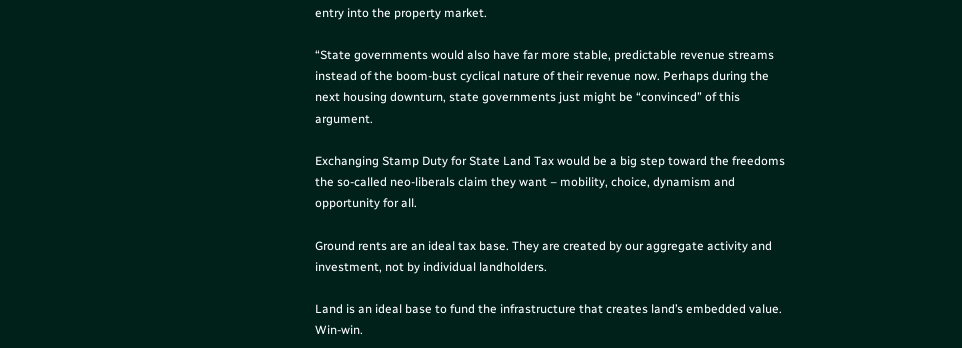entry into the property market.

“State governments would also have far more stable, predictable revenue streams instead of the boom-bust cyclical nature of their revenue now. Perhaps during the next housing downturn, state governments just might be “convinced” of this argument.

Exchanging Stamp Duty for State Land Tax would be a big step toward the freedoms the so-called neo-liberals claim they want – mobility, choice, dynamism and opportunity for all.

Ground rents are an ideal tax base. They are created by our aggregate activity and investment, not by individual landholders.

Land is an ideal base to fund the infrastructure that creates land’s embedded value. Win-win.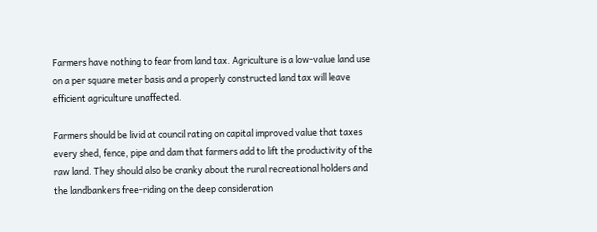Farmers have nothing to fear from land tax. Agriculture is a low-value land use on a per square meter basis and a properly constructed land tax will leave efficient agriculture unaffected.

Farmers should be livid at council rating on capital improved value that taxes every shed, fence, pipe and dam that farmers add to lift the productivity of the raw land. They should also be cranky about the rural recreational holders and the landbankers free-riding on the deep consideration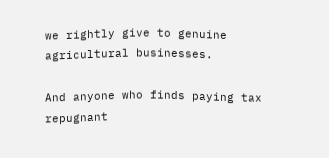we rightly give to genuine agricultural businesses.

And anyone who finds paying tax repugnant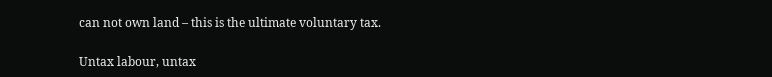can not own land – this is the ultimate voluntary tax.

Untax labour, untax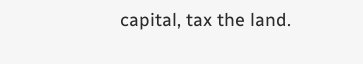capital, tax the land.